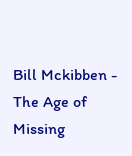Bill Mckibben - The Age of Missing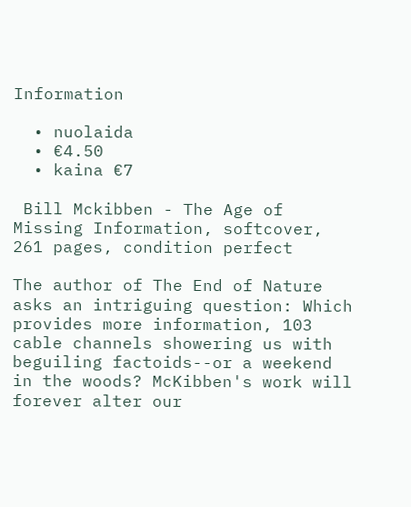Information

  • nuolaida
  • €4.50
  • kaina €7

 Bill Mckibben - The Age of Missing Information, softcover, 261 pages, condition perfect

The author of The End of Nature asks an intriguing question: Which provides more information, 103 cable channels showering us with beguiling factoids--or a weekend in the woods? McKibben's work will forever alter our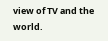view of TV and the world.